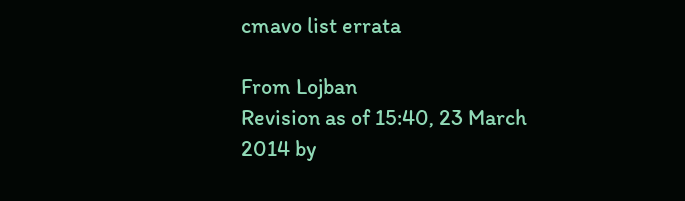cmavo list errata

From Lojban
Revision as of 15:40, 23 March 2014 by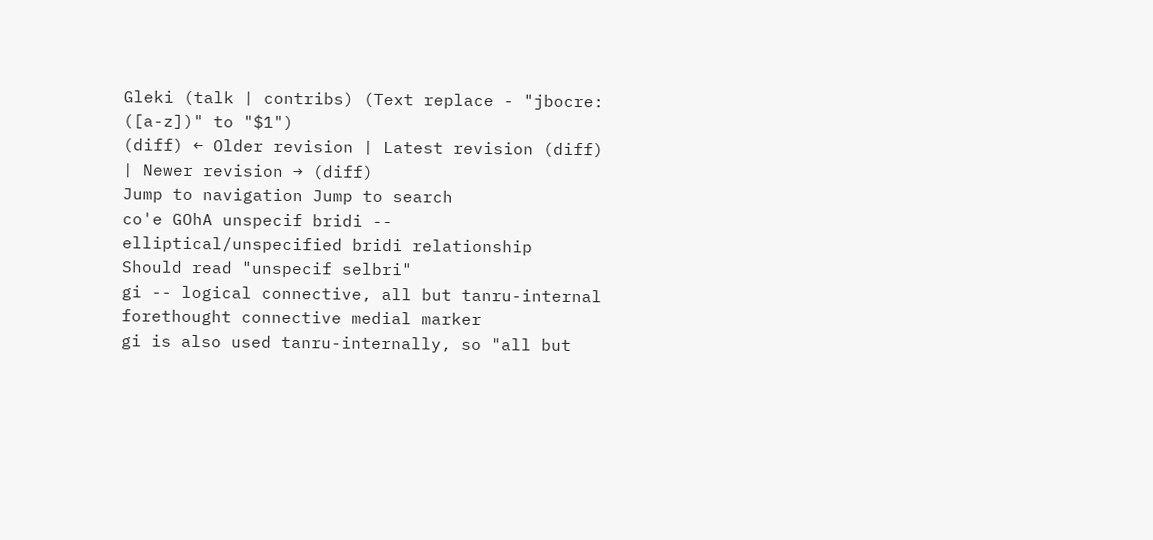Gleki (talk | contribs) (Text replace - "jbocre: ([a-z])" to "$1")
(diff) ← Older revision | Latest revision (diff) | Newer revision → (diff)
Jump to navigation Jump to search
co'e GOhA unspecif bridi -- elliptical/unspecified bridi relationship
Should read "unspecif selbri"
gi -- logical connective, all but tanru-internal forethought connective medial marker
gi is also used tanru-internally, so "all but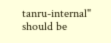tanru-internal" should be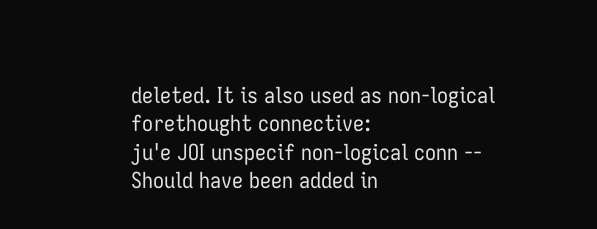deleted. It is also used as non-logical forethought connective:
ju'e JOI unspecif non-logical conn --
Should have been added in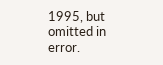1995, but omitted in error.